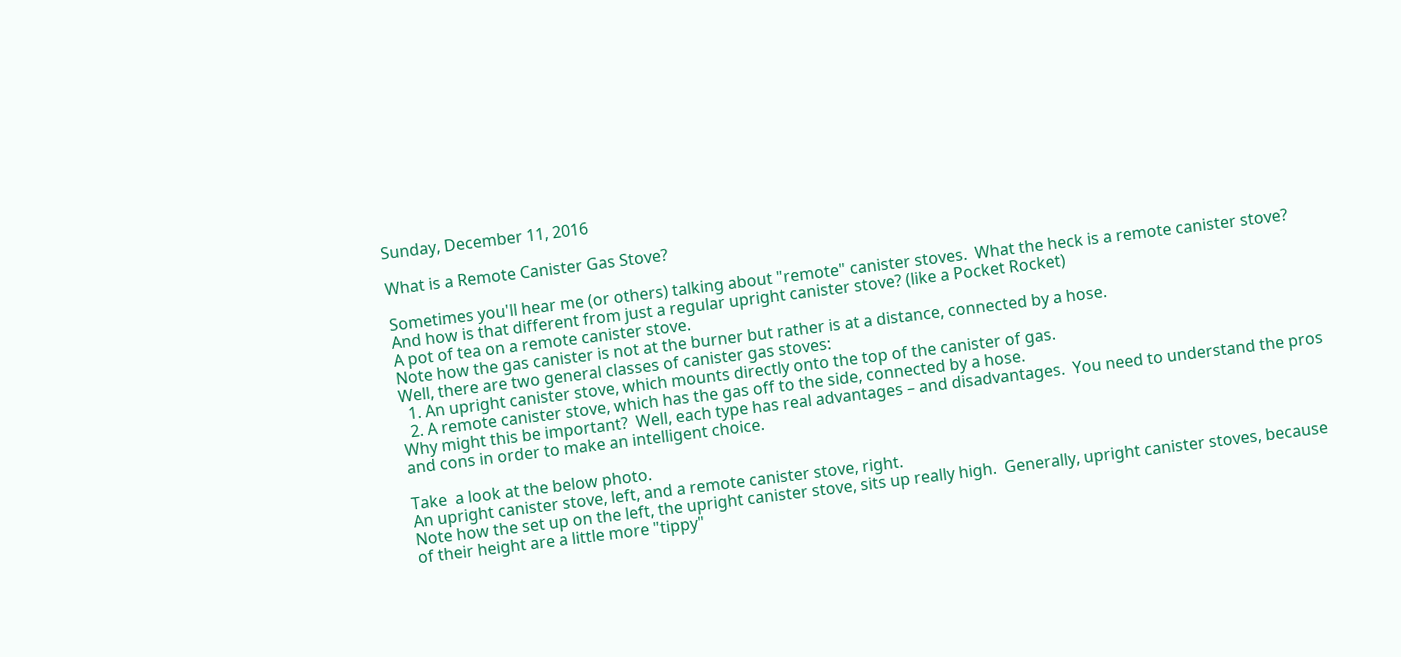Sunday, December 11, 2016

What is a Remote Canister Gas Stove?

Sometimes you'll hear me (or others) talking about "remote" canister stoves.  What the heck is a remote canister stove?  And how is that different from just a regular upright canister stove? (like a Pocket Rocket)
A pot of tea on a remote canister stove.
Note how the gas canister is not at the burner but rather is at a distance, connected by a hose.
Well, there are two general classes of canister gas stoves:
  1. An upright canister stove, which mounts directly onto the top of the canister of gas.
  2. A remote canister stove, which has the gas off to the side, connected by a hose.
Why might this be important?  Well, each type has real advantages – and disadvantages.  You need to understand the pros and cons in order to make an intelligent choice.

Take  a look at the below photo.
An upright canister stove, left, and a remote canister stove, right.
Note how the set up on the left, the upright canister stove, sits up really high.  Generally, upright canister stoves, because of their height are a little more "tippy"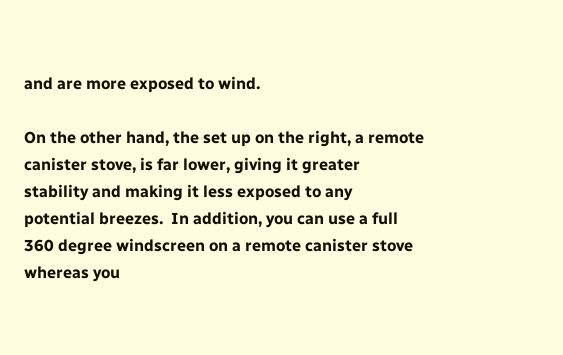and are more exposed to wind.

On the other hand, the set up on the right, a remote canister stove, is far lower, giving it greater stability and making it less exposed to any potential breezes.  In addition, you can use a full 360 degree windscreen on a remote canister stove whereas you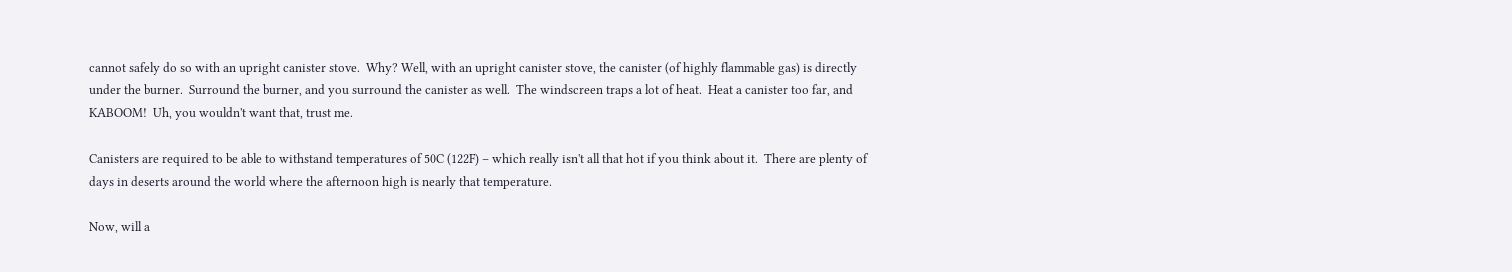cannot safely do so with an upright canister stove.  Why? Well, with an upright canister stove, the canister (of highly flammable gas) is directly under the burner.  Surround the burner, and you surround the canister as well.  The windscreen traps a lot of heat.  Heat a canister too far, and KABOOM!  Uh, you wouldn't want that, trust me.

Canisters are required to be able to withstand temperatures of 50C (122F) – which really isn't all that hot if you think about it.  There are plenty of days in deserts around the world where the afternoon high is nearly that temperature.

Now, will a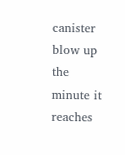canister blow up the minute it reaches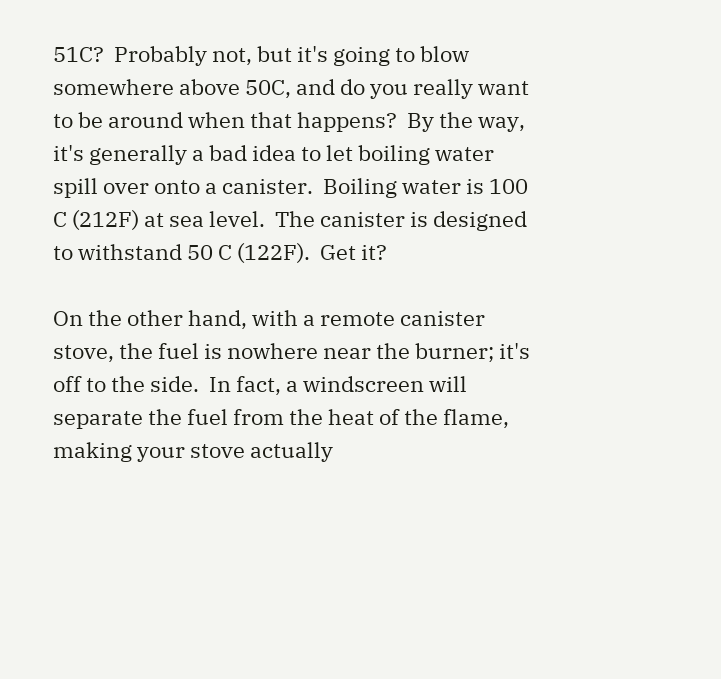51C?  Probably not, but it's going to blow somewhere above 50C, and do you really want to be around when that happens?  By the way, it's generally a bad idea to let boiling water spill over onto a canister.  Boiling water is 100 C (212F) at sea level.  The canister is designed to withstand 50 C (122F).  Get it?

On the other hand, with a remote canister stove, the fuel is nowhere near the burner; it's off to the side.  In fact, a windscreen will separate the fuel from the heat of the flame, making your stove actually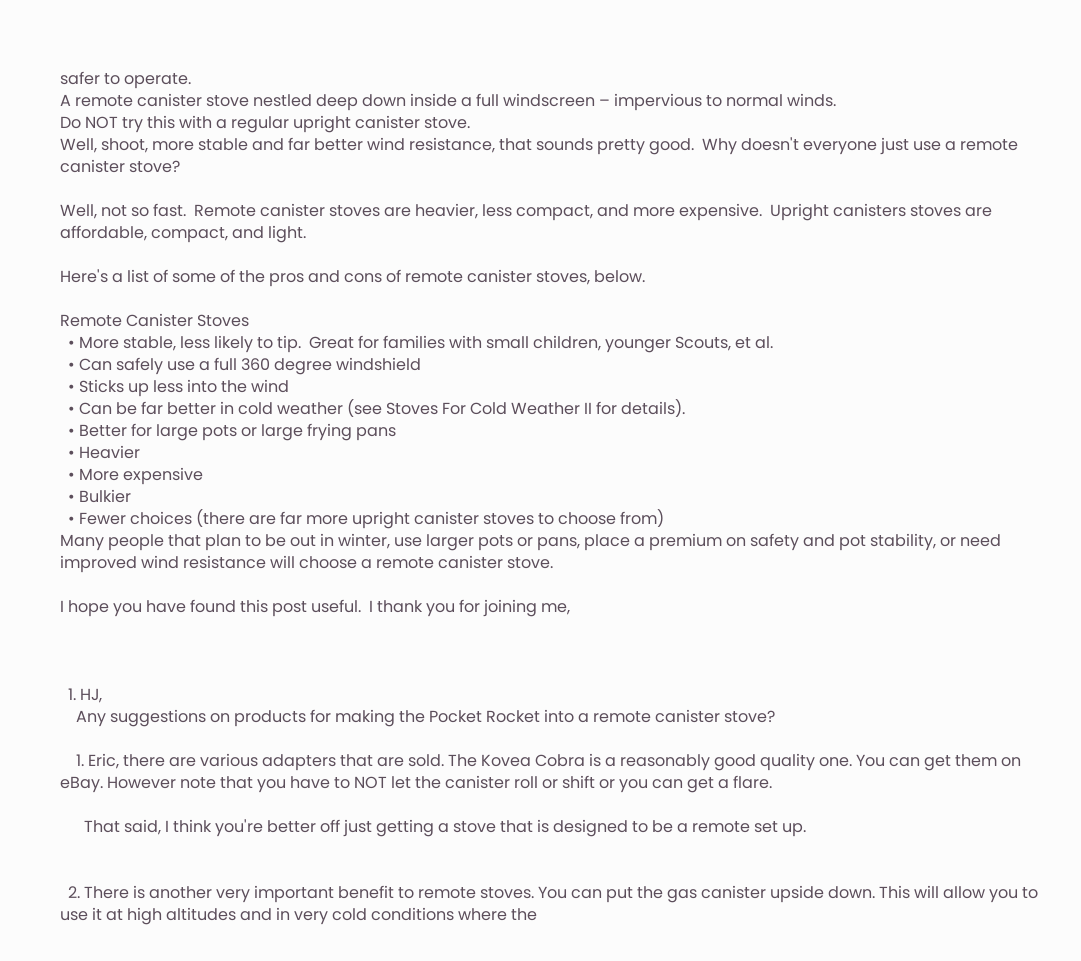safer to operate.
A remote canister stove nestled deep down inside a full windscreen – impervious to normal winds.
Do NOT try this with a regular upright canister stove.
Well, shoot, more stable and far better wind resistance, that sounds pretty good.  Why doesn't everyone just use a remote canister stove?

Well, not so fast.  Remote canister stoves are heavier, less compact, and more expensive.  Upright canisters stoves are affordable, compact, and light.

Here's a list of some of the pros and cons of remote canister stoves, below.

Remote Canister Stoves
  • More stable, less likely to tip.  Great for families with small children, younger Scouts, et al.
  • Can safely use a full 360 degree windshield
  • Sticks up less into the wind
  • Can be far better in cold weather (see Stoves For Cold Weather II for details).
  • Better for large pots or large frying pans
  • Heavier
  • More expensive
  • Bulkier
  • Fewer choices (there are far more upright canister stoves to choose from)
Many people that plan to be out in winter, use larger pots or pans, place a premium on safety and pot stability, or need improved wind resistance will choose a remote canister stove.

I hope you have found this post useful.  I thank you for joining me,



  1. HJ,
    Any suggestions on products for making the Pocket Rocket into a remote canister stove?

    1. Eric, there are various adapters that are sold. The Kovea Cobra is a reasonably good quality one. You can get them on eBay. However note that you have to NOT let the canister roll or shift or you can get a flare.

      That said, I think you're better off just getting a stove that is designed to be a remote set up.


  2. There is another very important benefit to remote stoves. You can put the gas canister upside down. This will allow you to use it at high altitudes and in very cold conditions where the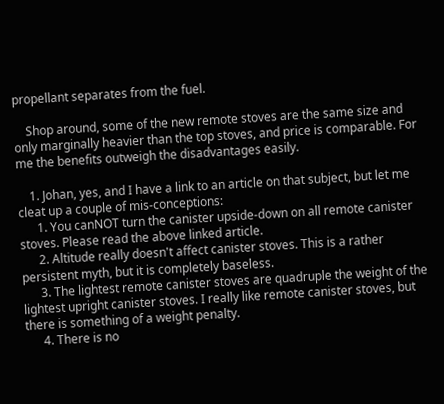propellant separates from the fuel.

    Shop around, some of the new remote stoves are the same size and only marginally heavier than the top stoves, and price is comparable. For me the benefits outweigh the disadvantages easily.

    1. Johan, yes, and I have a link to an article on that subject, but let me cleat up a couple of mis-conceptions:
      1. You canNOT turn the canister upside-down on all remote canister stoves. Please read the above linked article.
      2. Altitude really doesn't affect canister stoves. This is a rather persistent myth, but it is completely baseless.
      3. The lightest remote canister stoves are quadruple the weight of the lightest upright canister stoves. I really like remote canister stoves, but there is something of a weight penalty.
      4. There is no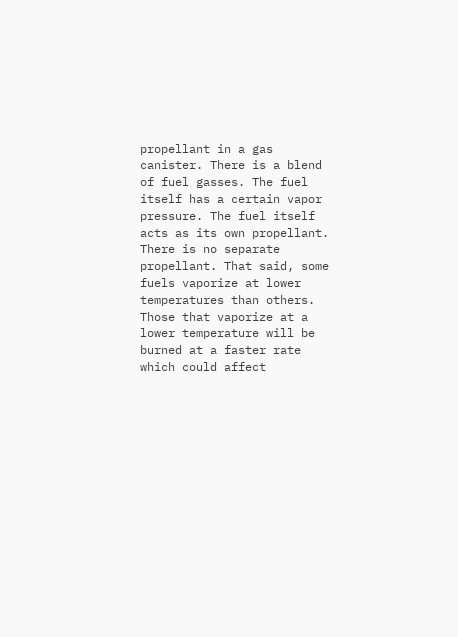propellant in a gas canister. There is a blend of fuel gasses. The fuel itself has a certain vapor pressure. The fuel itself acts as its own propellant. There is no separate propellant. That said, some fuels vaporize at lower temperatures than others. Those that vaporize at a lower temperature will be burned at a faster rate which could affect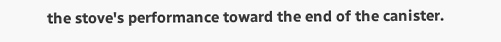the stove's performance toward the end of the canister.